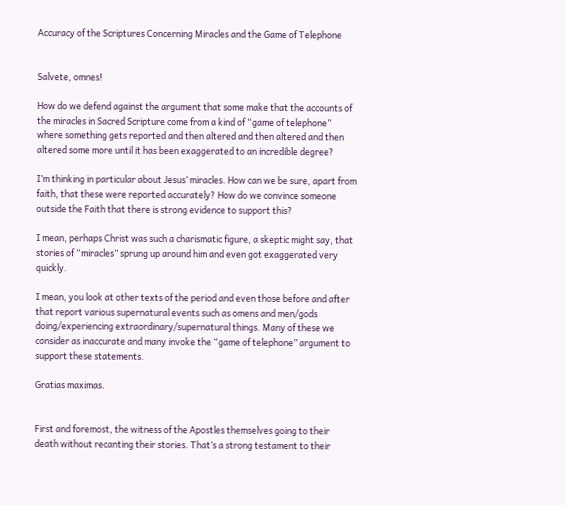Accuracy of the Scriptures Concerning Miracles and the Game of Telephone


Salvete, omnes!

How do we defend against the argument that some make that the accounts of the miracles in Sacred Scripture come from a kind of “game of telephone” where something gets reported and then altered and then altered and then altered some more until it has been exaggerated to an incredible degree?

I’m thinking in particular about Jesus’ miracles. How can we be sure, apart from faith, that these were reported accurately? How do we convince someone outside the Faith that there is strong evidence to support this?

I mean, perhaps Christ was such a charismatic figure, a skeptic might say, that stories of “miracles” sprung up around him and even got exaggerated very quickly.

I mean, you look at other texts of the period and even those before and after that report various supernatural events such as omens and men/gods doing/experiencing extraordinary/supernatural things. Many of these we consider as inaccurate and many invoke the “game of telephone” argument to support these statements.

Gratias maximas.


First and foremost, the witness of the Apostles themselves going to their death without recanting their stories. That’s a strong testament to their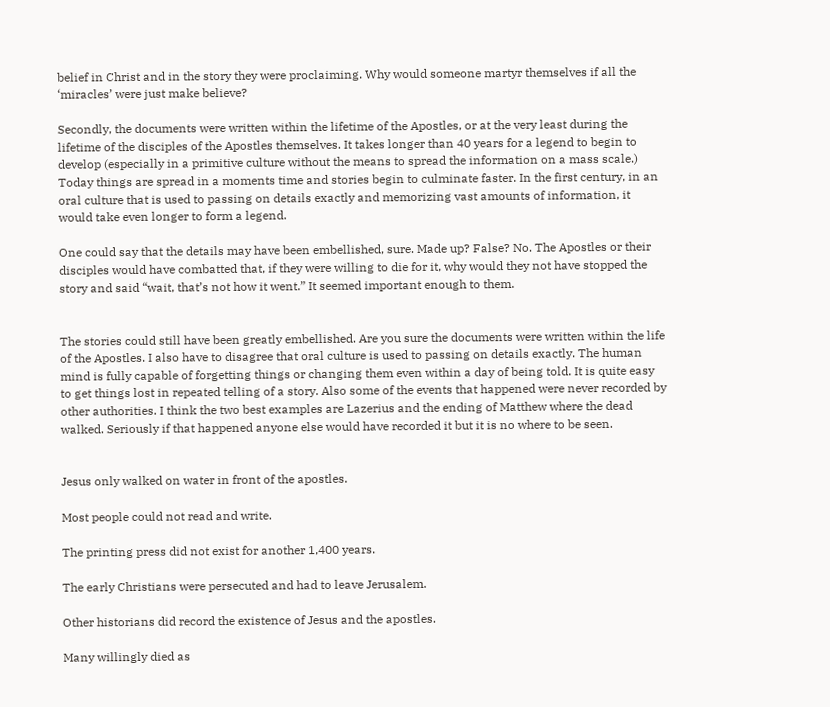belief in Christ and in the story they were proclaiming. Why would someone martyr themselves if all the ‘miracles’ were just make believe?

Secondly, the documents were written within the lifetime of the Apostles, or at the very least during the lifetime of the disciples of the Apostles themselves. It takes longer than 40 years for a legend to begin to develop (especially in a primitive culture without the means to spread the information on a mass scale.) Today things are spread in a moments time and stories begin to culminate faster. In the first century, in an oral culture that is used to passing on details exactly and memorizing vast amounts of information, it would take even longer to form a legend.

One could say that the details may have been embellished, sure. Made up? False? No. The Apostles or their disciples would have combatted that, if they were willing to die for it, why would they not have stopped the story and said “wait, that’s not how it went.” It seemed important enough to them.


The stories could still have been greatly embellished. Are you sure the documents were written within the life of the Apostles. I also have to disagree that oral culture is used to passing on details exactly. The human mind is fully capable of forgetting things or changing them even within a day of being told. It is quite easy to get things lost in repeated telling of a story. Also some of the events that happened were never recorded by other authorities. I think the two best examples are Lazerius and the ending of Matthew where the dead walked. Seriously if that happened anyone else would have recorded it but it is no where to be seen.


Jesus only walked on water in front of the apostles.

Most people could not read and write.

The printing press did not exist for another 1,400 years.

The early Christians were persecuted and had to leave Jerusalem.

Other historians did record the existence of Jesus and the apostles.

Many willingly died as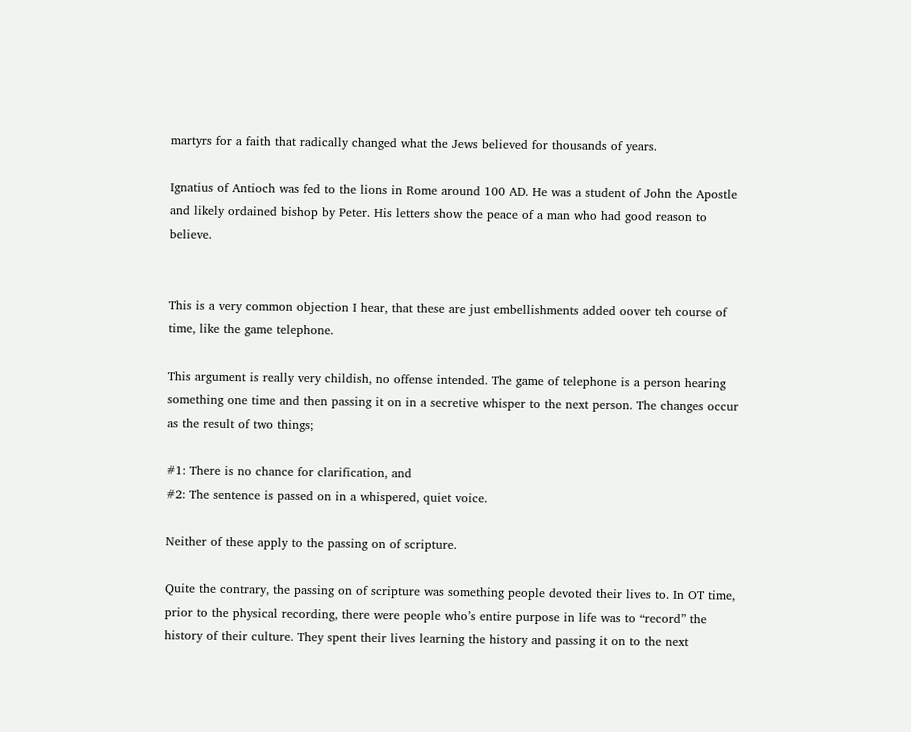martyrs for a faith that radically changed what the Jews believed for thousands of years.

Ignatius of Antioch was fed to the lions in Rome around 100 AD. He was a student of John the Apostle and likely ordained bishop by Peter. His letters show the peace of a man who had good reason to believe.


This is a very common objection I hear, that these are just embellishments added oover teh course of time, like the game telephone.

This argument is really very childish, no offense intended. The game of telephone is a person hearing something one time and then passing it on in a secretive whisper to the next person. The changes occur as the result of two things;

#1: There is no chance for clarification, and
#2: The sentence is passed on in a whispered, quiet voice.

Neither of these apply to the passing on of scripture.

Quite the contrary, the passing on of scripture was something people devoted their lives to. In OT time, prior to the physical recording, there were people who’s entire purpose in life was to “record” the history of their culture. They spent their lives learning the history and passing it on to the next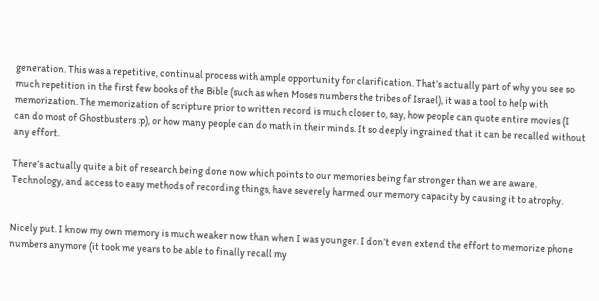generation. This was a repetitive, continual process with ample opportunity for clarification. That’s actually part of why you see so much repetition in the first few books of the Bible (such as when Moses numbers the tribes of Israel), it was a tool to help with memorization. The memorization of scripture prior to written record is much closer to, say, how people can quote entire movies (I can do most of Ghostbusters :p), or how many people can do math in their minds. It so deeply ingrained that it can be recalled without any effort.

There’s actually quite a bit of research being done now which points to our memories being far stronger than we are aware. Technology, and access to easy methods of recording things, have severely harmed our memory capacity by causing it to atrophy.


Nicely put. I know my own memory is much weaker now than when I was younger. I don’t even extend the effort to memorize phone numbers anymore (it took me years to be able to finally recall my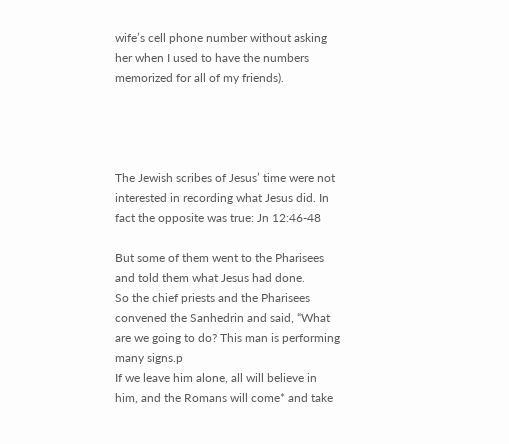wife’s cell phone number without asking her when I used to have the numbers memorized for all of my friends).




The Jewish scribes of Jesus’ time were not interested in recording what Jesus did. In fact the opposite was true: Jn 12:46-48

But some of them went to the Pharisees and told them what Jesus had done.
So the chief priests and the Pharisees convened the Sanhedrin and said, “What are we going to do? This man is performing many signs.p
If we leave him alone, all will believe in him, and the Romans will come* and take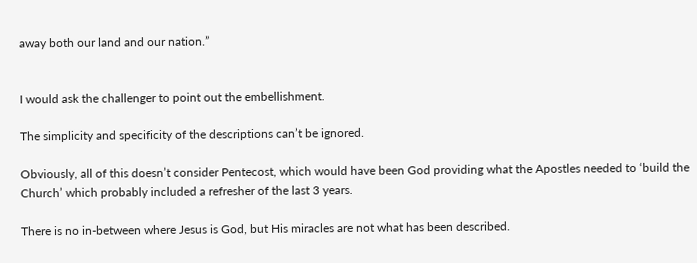away both our land and our nation.”


I would ask the challenger to point out the embellishment.

The simplicity and specificity of the descriptions can’t be ignored.

Obviously, all of this doesn’t consider Pentecost, which would have been God providing what the Apostles needed to ‘build the Church’ which probably included a refresher of the last 3 years.

There is no in-between where Jesus is God, but His miracles are not what has been described.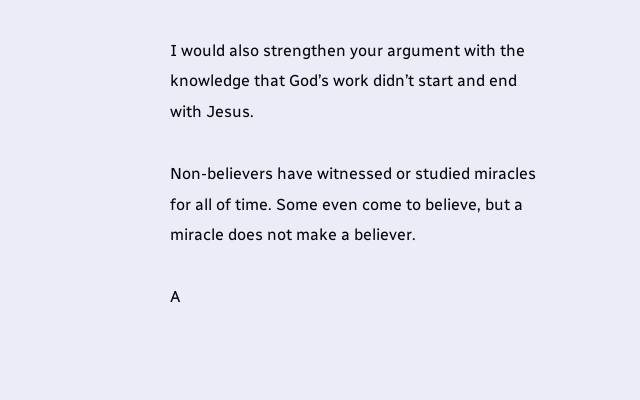I would also strengthen your argument with the knowledge that God’s work didn’t start and end with Jesus.

Non-believers have witnessed or studied miracles for all of time. Some even come to believe, but a miracle does not make a believer.

A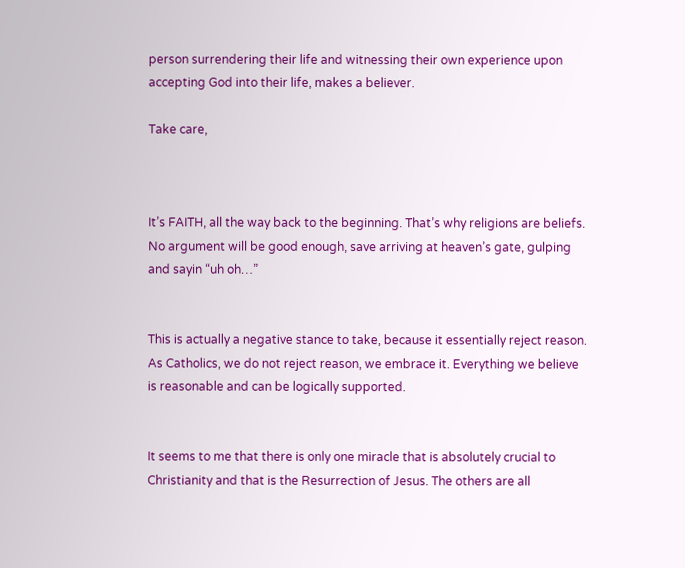person surrendering their life and witnessing their own experience upon accepting God into their life, makes a believer.

Take care,



It’s FAITH, all the way back to the beginning. That’s why religions are beliefs. No argument will be good enough, save arriving at heaven’s gate, gulping and sayin “uh oh…”


This is actually a negative stance to take, because it essentially reject reason. As Catholics, we do not reject reason, we embrace it. Everything we believe is reasonable and can be logically supported.


It seems to me that there is only one miracle that is absolutely crucial to Christianity and that is the Resurrection of Jesus. The others are all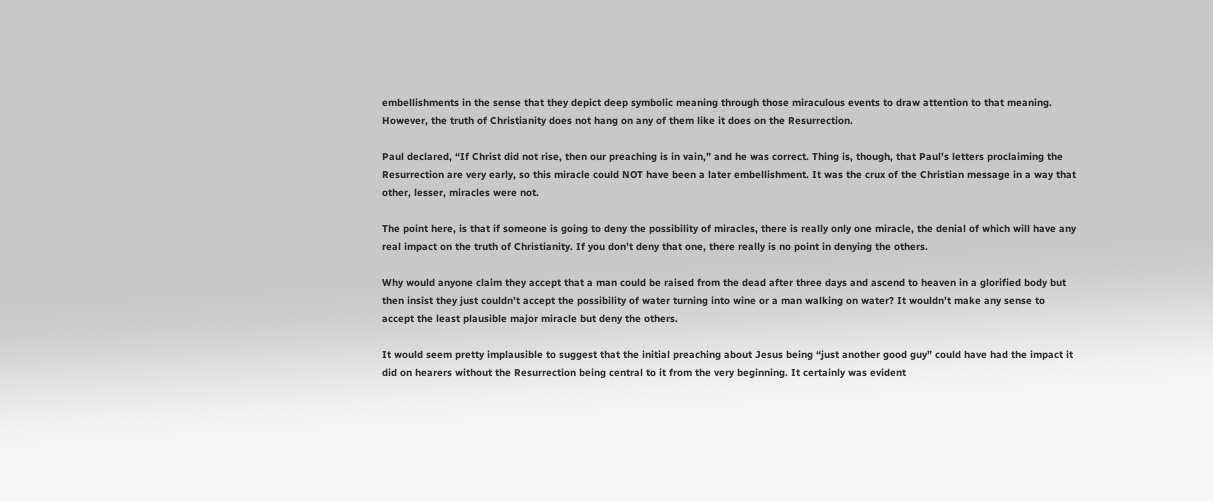embellishments in the sense that they depict deep symbolic meaning through those miraculous events to draw attention to that meaning. However, the truth of Christianity does not hang on any of them like it does on the Resurrection.

Paul declared, “If Christ did not rise, then our preaching is in vain,” and he was correct. Thing is, though, that Paul’s letters proclaiming the Resurrection are very early, so this miracle could NOT have been a later embellishment. It was the crux of the Christian message in a way that other, lesser, miracles were not.

The point here, is that if someone is going to deny the possibility of miracles, there is really only one miracle, the denial of which will have any real impact on the truth of Christianity. If you don’t deny that one, there really is no point in denying the others.

Why would anyone claim they accept that a man could be raised from the dead after three days and ascend to heaven in a glorified body but then insist they just couldn’t accept the possibility of water turning into wine or a man walking on water? It wouldn’t make any sense to accept the least plausible major miracle but deny the others.

It would seem pretty implausible to suggest that the initial preaching about Jesus being “just another good guy” could have had the impact it did on hearers without the Resurrection being central to it from the very beginning. It certainly was evident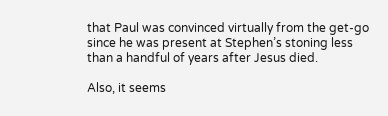that Paul was convinced virtually from the get-go since he was present at Stephen’s stoning less than a handful of years after Jesus died.

Also, it seems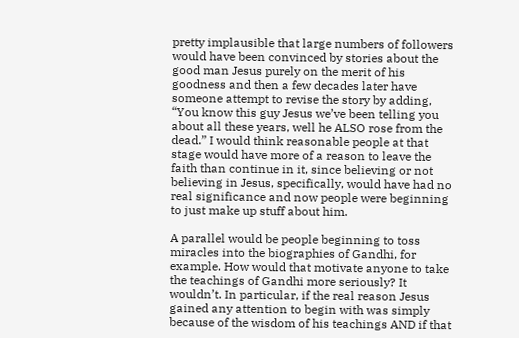pretty implausible that large numbers of followers would have been convinced by stories about the good man Jesus purely on the merit of his goodness and then a few decades later have someone attempt to revise the story by adding, “You know this guy Jesus we’ve been telling you about all these years, well he ALSO rose from the dead.” I would think reasonable people at that stage would have more of a reason to leave the faith than continue in it, since believing or not believing in Jesus, specifically, would have had no real significance and now people were beginning to just make up stuff about him.

A parallel would be people beginning to toss miracles into the biographies of Gandhi, for example. How would that motivate anyone to take the teachings of Gandhi more seriously? It wouldn’t. In particular, if the real reason Jesus gained any attention to begin with was simply because of the wisdom of his teachings AND if that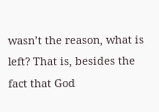wasn’t the reason, what is left? That is, besides the fact that God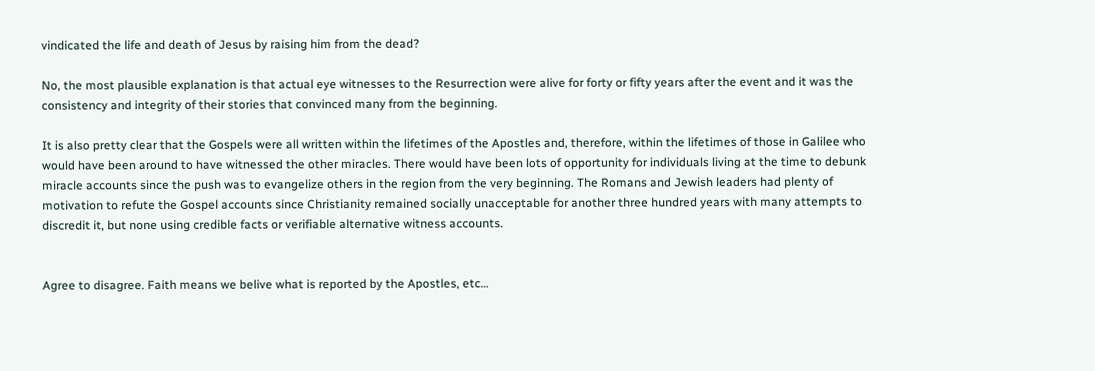vindicated the life and death of Jesus by raising him from the dead?

No, the most plausible explanation is that actual eye witnesses to the Resurrection were alive for forty or fifty years after the event and it was the consistency and integrity of their stories that convinced many from the beginning.

It is also pretty clear that the Gospels were all written within the lifetimes of the Apostles and, therefore, within the lifetimes of those in Galilee who would have been around to have witnessed the other miracles. There would have been lots of opportunity for individuals living at the time to debunk miracle accounts since the push was to evangelize others in the region from the very beginning. The Romans and Jewish leaders had plenty of motivation to refute the Gospel accounts since Christianity remained socially unacceptable for another three hundred years with many attempts to discredit it, but none using credible facts or verifiable alternative witness accounts.


Agree to disagree. Faith means we belive what is reported by the Apostles, etc…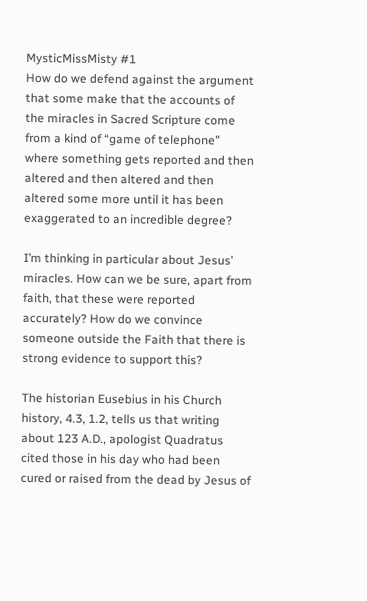MysticMissMisty #1
How do we defend against the argument that some make that the accounts of the miracles in Sacred Scripture come from a kind of “game of telephone” where something gets reported and then altered and then altered and then altered some more until it has been exaggerated to an incredible degree?

I’m thinking in particular about Jesus’ miracles. How can we be sure, apart from faith, that these were reported accurately? How do we convince someone outside the Faith that there is strong evidence to support this?

The historian Eusebius in his Church history, 4.3, 1.2, tells us that writing about 123 A.D., apologist Quadratus cited those in his day who had been cured or raised from the dead by Jesus of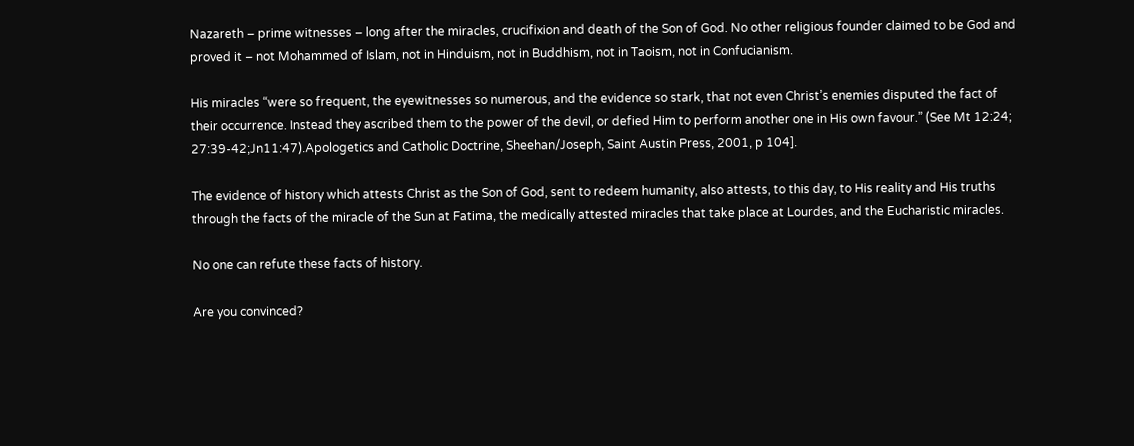Nazareth – prime witnesses – long after the miracles, crucifixion and death of the Son of God. No other religious founder claimed to be God and proved it – not Mohammed of Islam, not in Hinduism, not in Buddhism, not in Taoism, not in Confucianism.

His miracles “were so frequent, the eyewitnesses so numerous, and the evidence so stark, that not even Christ’s enemies disputed the fact of their occurrence. Instead they ascribed them to the power of the devil, or defied Him to perform another one in His own favour.” (See Mt 12:24; 27:39-42;Jn11:47).Apologetics and Catholic Doctrine, Sheehan/Joseph, Saint Austin Press, 2001, p 104].

The evidence of history which attests Christ as the Son of God, sent to redeem humanity, also attests, to this day, to His reality and His truths through the facts of the miracle of the Sun at Fatima, the medically attested miracles that take place at Lourdes, and the Eucharistic miracles.

No one can refute these facts of history.

Are you convinced?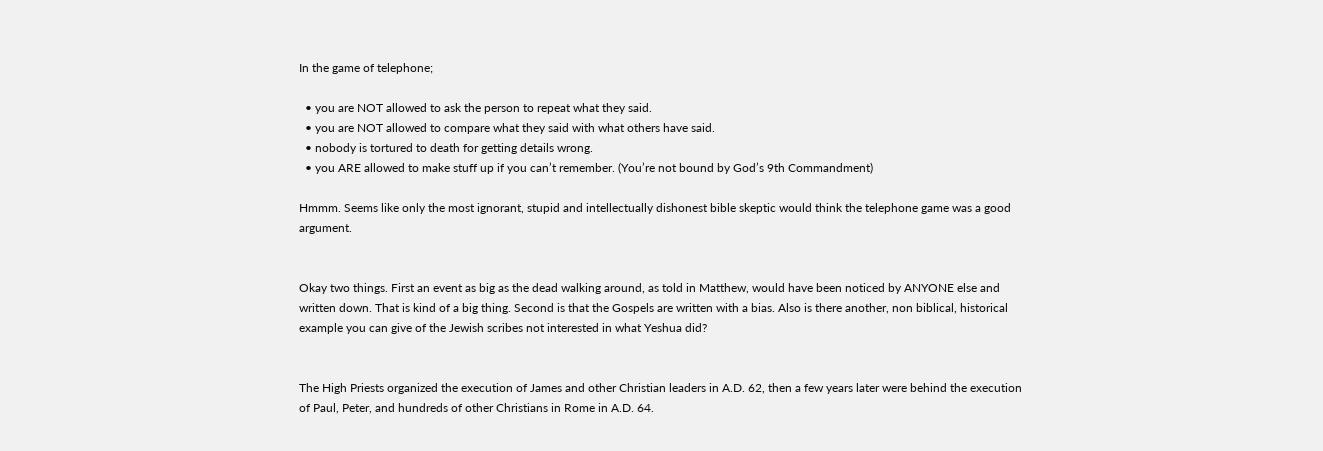In the game of telephone;

  • you are NOT allowed to ask the person to repeat what they said.
  • you are NOT allowed to compare what they said with what others have said.
  • nobody is tortured to death for getting details wrong.
  • you ARE allowed to make stuff up if you can’t remember. (You’re not bound by God’s 9th Commandment)

Hmmm. Seems like only the most ignorant, stupid and intellectually dishonest bible skeptic would think the telephone game was a good argument.


Okay two things. First an event as big as the dead walking around, as told in Matthew, would have been noticed by ANYONE else and written down. That is kind of a big thing. Second is that the Gospels are written with a bias. Also is there another, non biblical, historical example you can give of the Jewish scribes not interested in what Yeshua did?


The High Priests organized the execution of James and other Christian leaders in A.D. 62, then a few years later were behind the execution of Paul, Peter, and hundreds of other Christians in Rome in A.D. 64.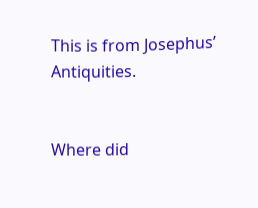This is from Josephus’ Antiquities.


Where did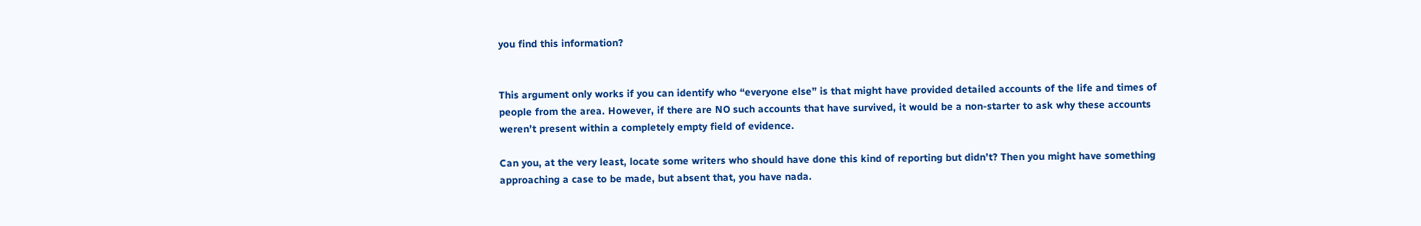you find this information?


This argument only works if you can identify who “everyone else” is that might have provided detailed accounts of the life and times of people from the area. However, if there are NO such accounts that have survived, it would be a non-starter to ask why these accounts weren’t present within a completely empty field of evidence.

Can you, at the very least, locate some writers who should have done this kind of reporting but didn’t? Then you might have something approaching a case to be made, but absent that, you have nada.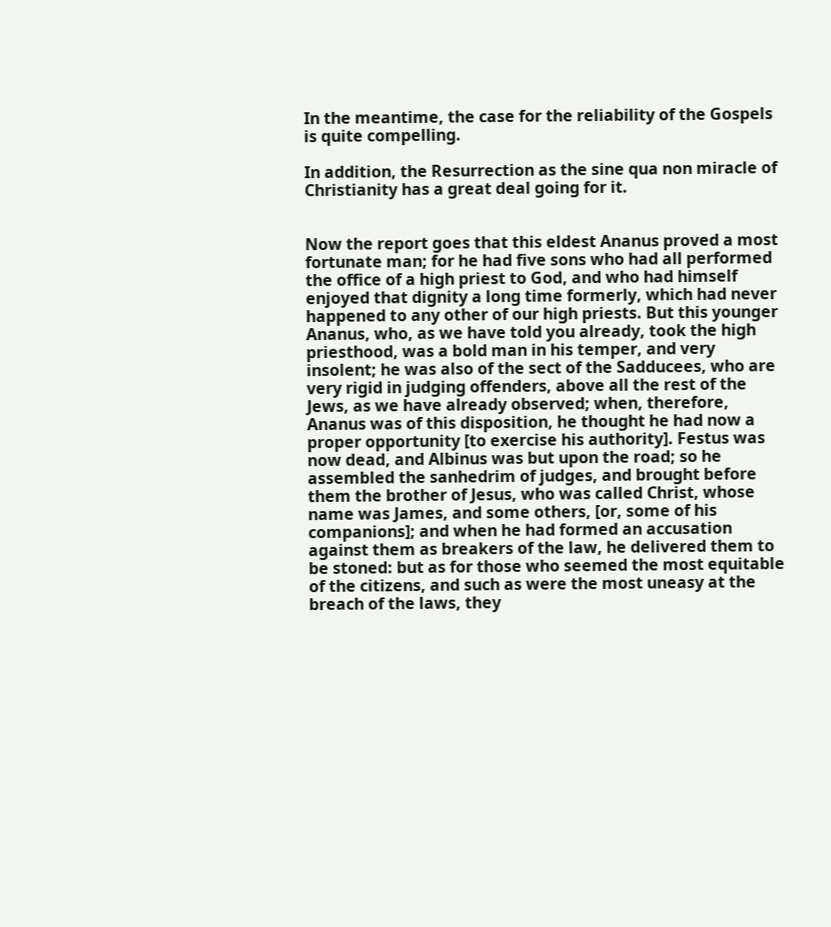In the meantime, the case for the reliability of the Gospels is quite compelling.

In addition, the Resurrection as the sine qua non miracle of Christianity has a great deal going for it.


Now the report goes that this eldest Ananus proved a most fortunate man; for he had five sons who had all performed the office of a high priest to God, and who had himself enjoyed that dignity a long time formerly, which had never happened to any other of our high priests. But this younger Ananus, who, as we have told you already, took the high priesthood, was a bold man in his temper, and very insolent; he was also of the sect of the Sadducees, who are very rigid in judging offenders, above all the rest of the Jews, as we have already observed; when, therefore, Ananus was of this disposition, he thought he had now a proper opportunity [to exercise his authority]. Festus was now dead, and Albinus was but upon the road; so he assembled the sanhedrim of judges, and brought before them the brother of Jesus, who was called Christ, whose name was James, and some others, [or, some of his companions]; and when he had formed an accusation against them as breakers of the law, he delivered them to be stoned: but as for those who seemed the most equitable of the citizens, and such as were the most uneasy at the breach of the laws, they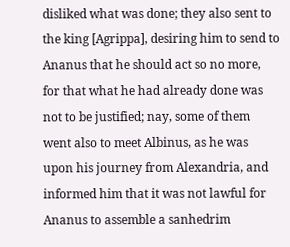disliked what was done; they also sent to the king [Agrippa], desiring him to send to Ananus that he should act so no more, for that what he had already done was not to be justified; nay, some of them went also to meet Albinus, as he was upon his journey from Alexandria, and informed him that it was not lawful for Ananus to assemble a sanhedrim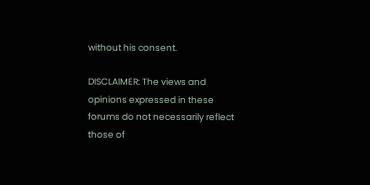without his consent.

DISCLAIMER: The views and opinions expressed in these forums do not necessarily reflect those of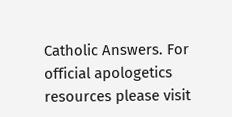Catholic Answers. For official apologetics resources please visit